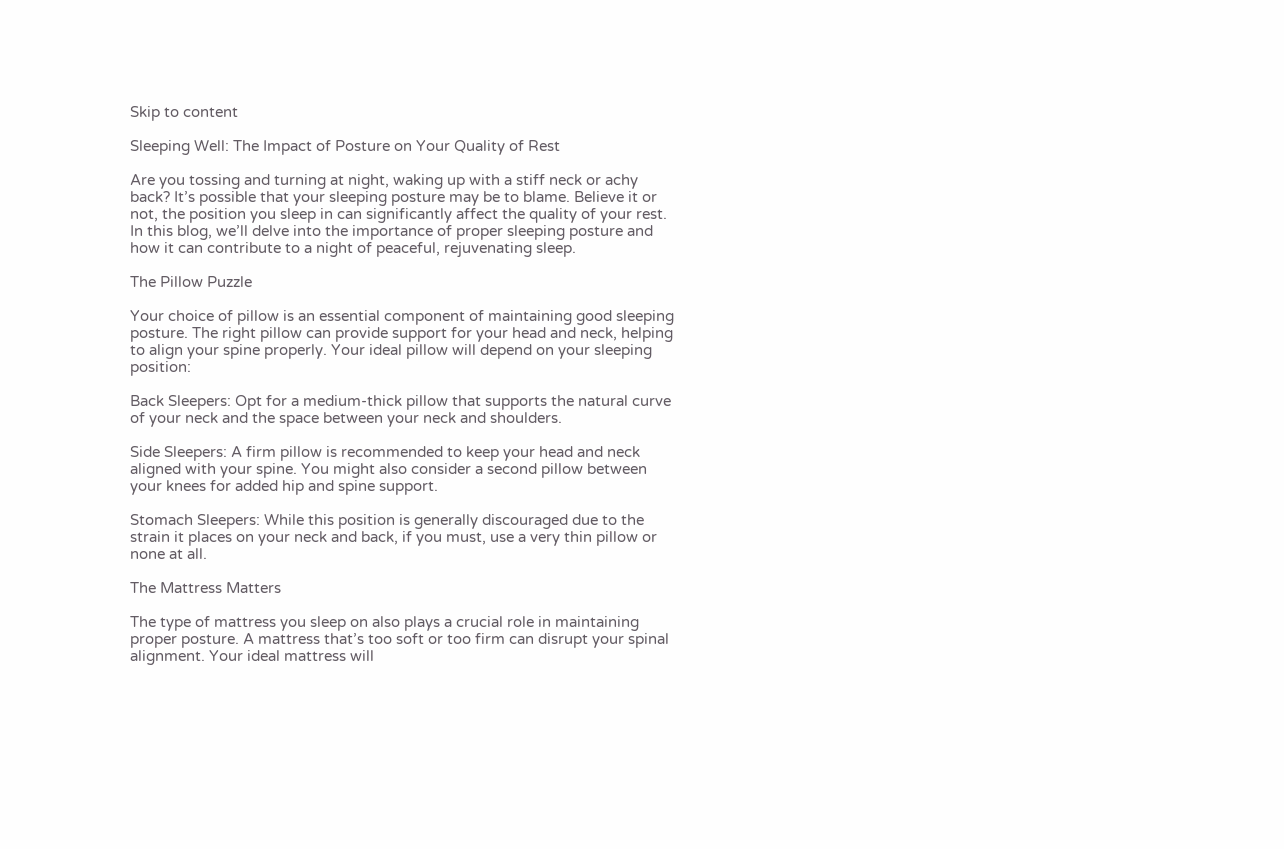Skip to content

Sleeping Well: The Impact of Posture on Your Quality of Rest

Are you tossing and turning at night, waking up with a stiff neck or achy back? It’s possible that your sleeping posture may be to blame. Believe it or not, the position you sleep in can significantly affect the quality of your rest. In this blog, we’ll delve into the importance of proper sleeping posture and how it can contribute to a night of peaceful, rejuvenating sleep.

The Pillow Puzzle

Your choice of pillow is an essential component of maintaining good sleeping posture. The right pillow can provide support for your head and neck, helping to align your spine properly. Your ideal pillow will depend on your sleeping position:

Back Sleepers: Opt for a medium-thick pillow that supports the natural curve of your neck and the space between your neck and shoulders.

Side Sleepers: A firm pillow is recommended to keep your head and neck aligned with your spine. You might also consider a second pillow between your knees for added hip and spine support.

Stomach Sleepers: While this position is generally discouraged due to the strain it places on your neck and back, if you must, use a very thin pillow or none at all.

The Mattress Matters

The type of mattress you sleep on also plays a crucial role in maintaining proper posture. A mattress that’s too soft or too firm can disrupt your spinal alignment. Your ideal mattress will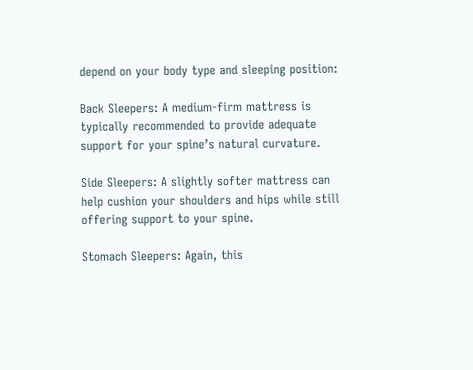depend on your body type and sleeping position:

Back Sleepers: A medium-firm mattress is typically recommended to provide adequate support for your spine’s natural curvature.

Side Sleepers: A slightly softer mattress can help cushion your shoulders and hips while still offering support to your spine.

Stomach Sleepers: Again, this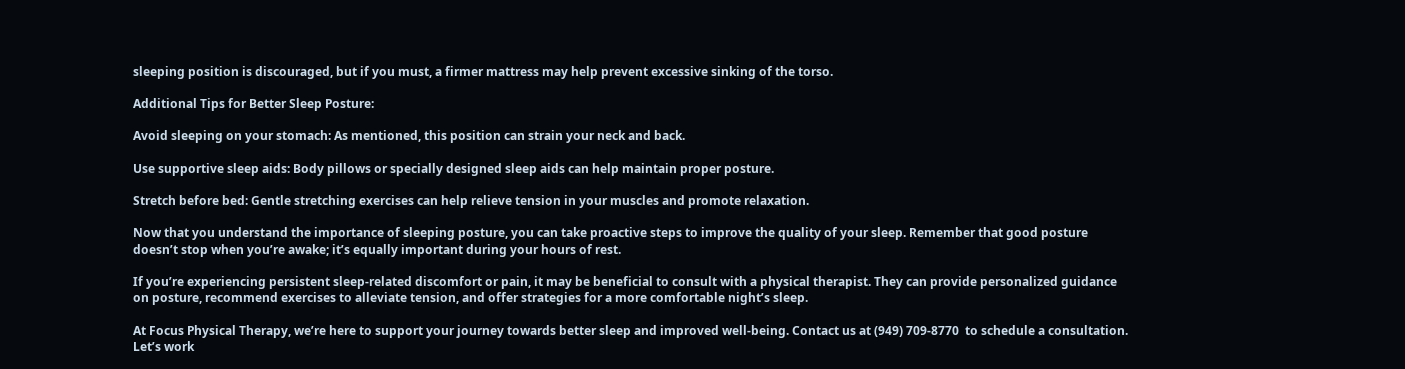sleeping position is discouraged, but if you must, a firmer mattress may help prevent excessive sinking of the torso.

Additional Tips for Better Sleep Posture:

Avoid sleeping on your stomach: As mentioned, this position can strain your neck and back.

Use supportive sleep aids: Body pillows or specially designed sleep aids can help maintain proper posture.

Stretch before bed: Gentle stretching exercises can help relieve tension in your muscles and promote relaxation.

Now that you understand the importance of sleeping posture, you can take proactive steps to improve the quality of your sleep. Remember that good posture doesn’t stop when you’re awake; it’s equally important during your hours of rest.

If you’re experiencing persistent sleep-related discomfort or pain, it may be beneficial to consult with a physical therapist. They can provide personalized guidance on posture, recommend exercises to alleviate tension, and offer strategies for a more comfortable night’s sleep.

At Focus Physical Therapy, we’re here to support your journey towards better sleep and improved well-being. Contact us at (949) 709-8770  to schedule a consultation. Let’s work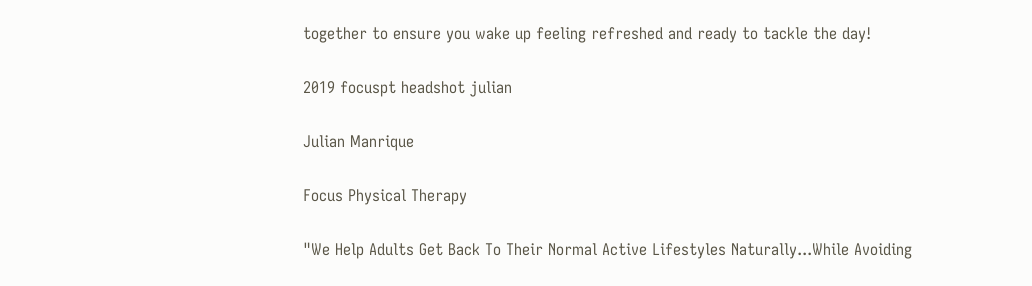together to ensure you wake up feeling refreshed and ready to tackle the day!

2019 focuspt headshot julian

Julian Manrique

Focus Physical Therapy

"We Help Adults Get Back To Their Normal Active Lifestyles Naturally...While Avoiding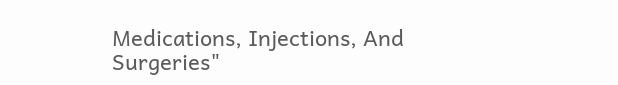Medications, Injections, And Surgeries"